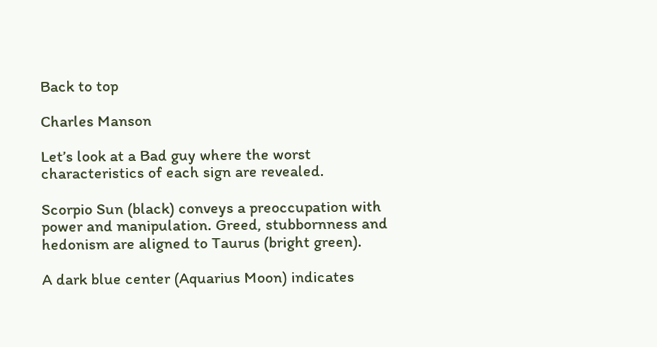Back to top

Charles Manson

Let’s look at a Bad guy where the worst characteristics of each sign are revealed.

Scorpio Sun (black) conveys a preoccupation with power and manipulation. Greed, stubbornness and hedonism are aligned to Taurus (bright green).

A dark blue center (Aquarius Moon) indicates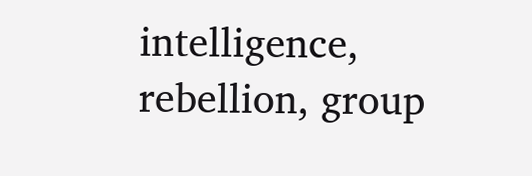intelligence, rebellion, group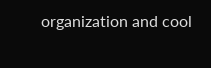organization and cool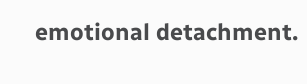emotional detachment.